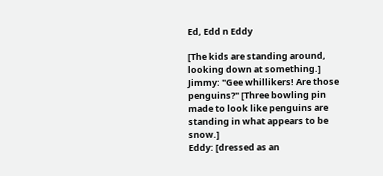Ed, Edd n Eddy

[The kids are standing around, looking down at something.]
Jimmy: "Gee whillikers! Are those penguins?" [Three bowling pin made to look like penguins are standing in what appears to be snow.]
Eddy: [dressed as an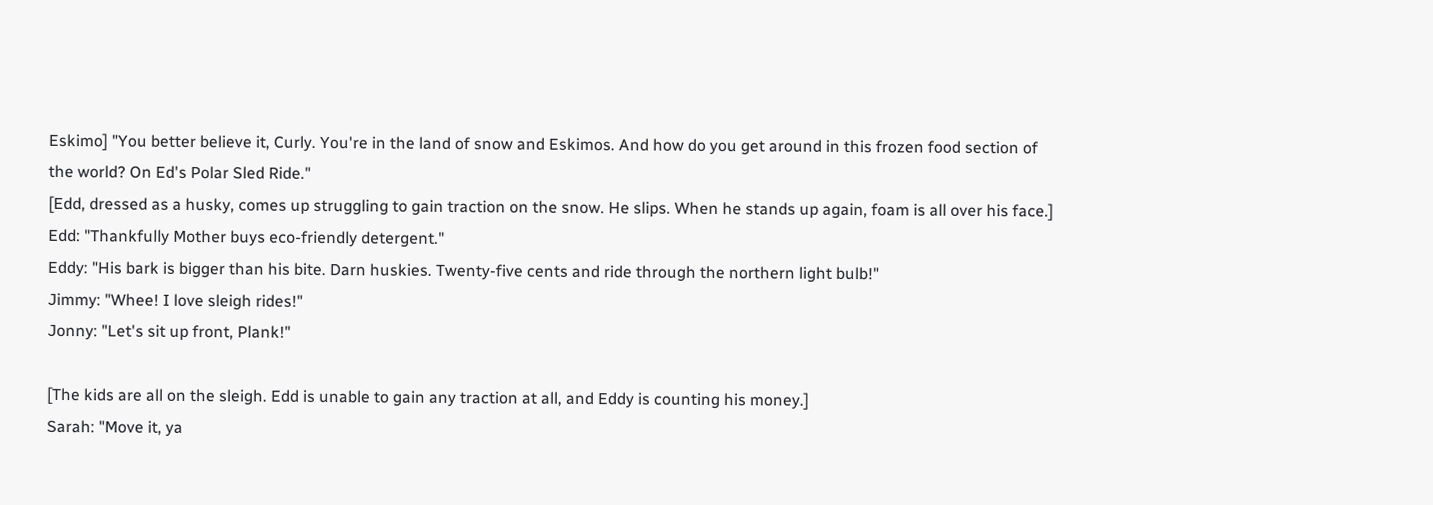Eskimo] "You better believe it, Curly. You're in the land of snow and Eskimos. And how do you get around in this frozen food section of the world? On Ed's Polar Sled Ride."
[Edd, dressed as a husky, comes up struggling to gain traction on the snow. He slips. When he stands up again, foam is all over his face.]
Edd: "Thankfully Mother buys eco-friendly detergent."
Eddy: "His bark is bigger than his bite. Darn huskies. Twenty-five cents and ride through the northern light bulb!"
Jimmy: "Whee! I love sleigh rides!"
Jonny: "Let's sit up front, Plank!"

[The kids are all on the sleigh. Edd is unable to gain any traction at all, and Eddy is counting his money.]
Sarah: "Move it, ya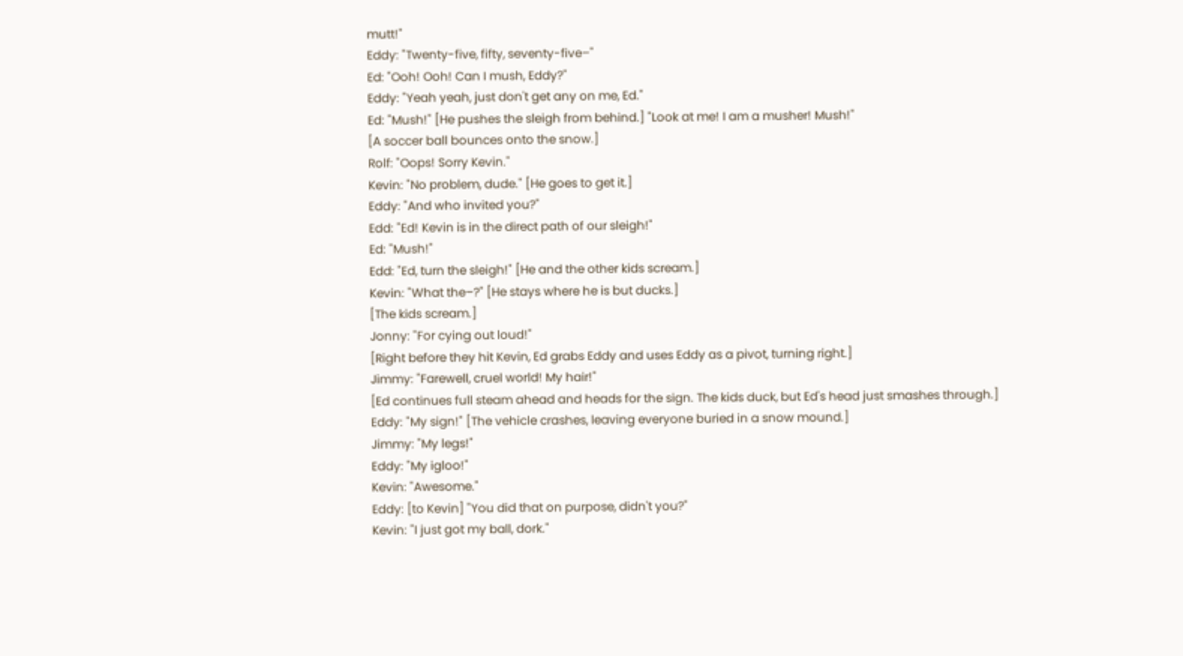mutt!"
Eddy: "Twenty-five, fifty, seventy-five–"
Ed: "Ooh! Ooh! Can I mush, Eddy?"
Eddy: "Yeah yeah, just don't get any on me, Ed."
Ed: "Mush!" [He pushes the sleigh from behind.] "Look at me! I am a musher! Mush!"
[A soccer ball bounces onto the snow.]
Rolf: "Oops! Sorry Kevin."
Kevin: "No problem, dude." [He goes to get it.]
Eddy: "And who invited you?"
Edd: "Ed! Kevin is in the direct path of our sleigh!"
Ed: "Mush!"
Edd: "Ed, turn the sleigh!" [He and the other kids scream.]
Kevin: "What the–?" [He stays where he is but ducks.]
[The kids scream.]
Jonny: "For cying out loud!"
[Right before they hit Kevin, Ed grabs Eddy and uses Eddy as a pivot, turning right.]
Jimmy: "Farewell, cruel world! My hair!"
[Ed continues full steam ahead and heads for the sign. The kids duck, but Ed's head just smashes through.]
Eddy: "My sign!" [The vehicle crashes, leaving everyone buried in a snow mound.]
Jimmy: "My legs!"
Eddy: "My igloo!"
Kevin: "Awesome."
Eddy: [to Kevin] "You did that on purpose, didn't you?"
Kevin: "I just got my ball, dork."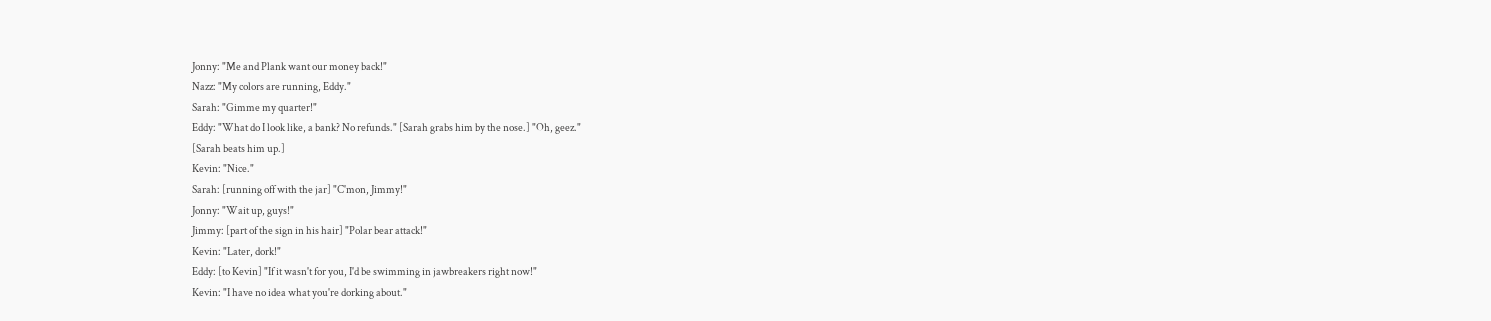Jonny: "Me and Plank want our money back!"
Nazz: "My colors are running, Eddy."
Sarah: "Gimme my quarter!"
Eddy: "What do I look like, a bank? No refunds." [Sarah grabs him by the nose.] "Oh, geez."
[Sarah beats him up.]
Kevin: "Nice."
Sarah: [running off with the jar] "C'mon, Jimmy!"
Jonny: "Wait up, guys!"
Jimmy: [part of the sign in his hair] "Polar bear attack!"
Kevin: "Later, dork!"
Eddy: [to Kevin] "If it wasn't for you, I'd be swimming in jawbreakers right now!"
Kevin: "I have no idea what you're dorking about."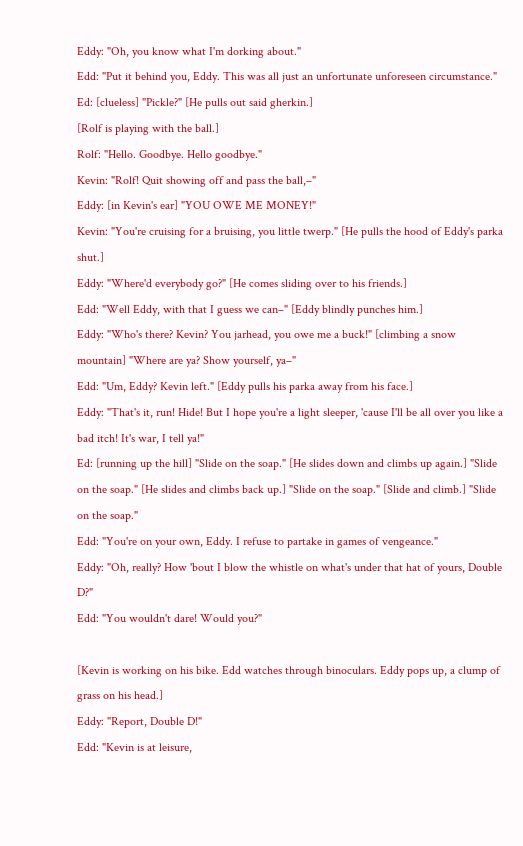Eddy: "Oh, you know what I'm dorking about."
Edd: "Put it behind you, Eddy. This was all just an unfortunate unforeseen circumstance."
Ed: [clueless] "Pickle?" [He pulls out said gherkin.]
[Rolf is playing with the ball.]
Rolf: "Hello. Goodbye. Hello goodbye."
Kevin: "Rolf! Quit showing off and pass the ball,–"
Eddy: [in Kevin's ear] "YOU OWE ME MONEY!"
Kevin: "You're cruising for a bruising, you little twerp." [He pulls the hood of Eddy's parka shut.]
Eddy: "Where'd everybody go?" [He comes sliding over to his friends.]
Edd: "Well Eddy, with that I guess we can–" [Eddy blindly punches him.]
Eddy: "Who's there? Kevin? You jarhead, you owe me a buck!" [climbing a snow mountain] "Where are ya? Show yourself, ya–"
Edd: "Um, Eddy? Kevin left." [Eddy pulls his parka away from his face.]
Eddy: "That's it, run! Hide! But I hope you're a light sleeper, 'cause I'll be all over you like a bad itch! It's war, I tell ya!"
Ed: [running up the hill] "Slide on the soap." [He slides down and climbs up again.] "Slide on the soap." [He slides and climbs back up.] "Slide on the soap." [Slide and climb.] "Slide on the soap."
Edd: "You're on your own, Eddy. I refuse to partake in games of vengeance."
Eddy: "Oh, really? How 'bout I blow the whistle on what's under that hat of yours, Double D?"
Edd: "You wouldn't dare! Would you?"

[Kevin is working on his bike. Edd watches through binoculars. Eddy pops up, a clump of grass on his head.]
Eddy: "Report, Double D!"
Edd: "Kevin is at leisure,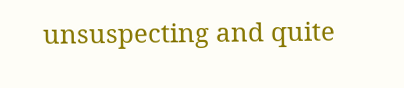unsuspecting and quite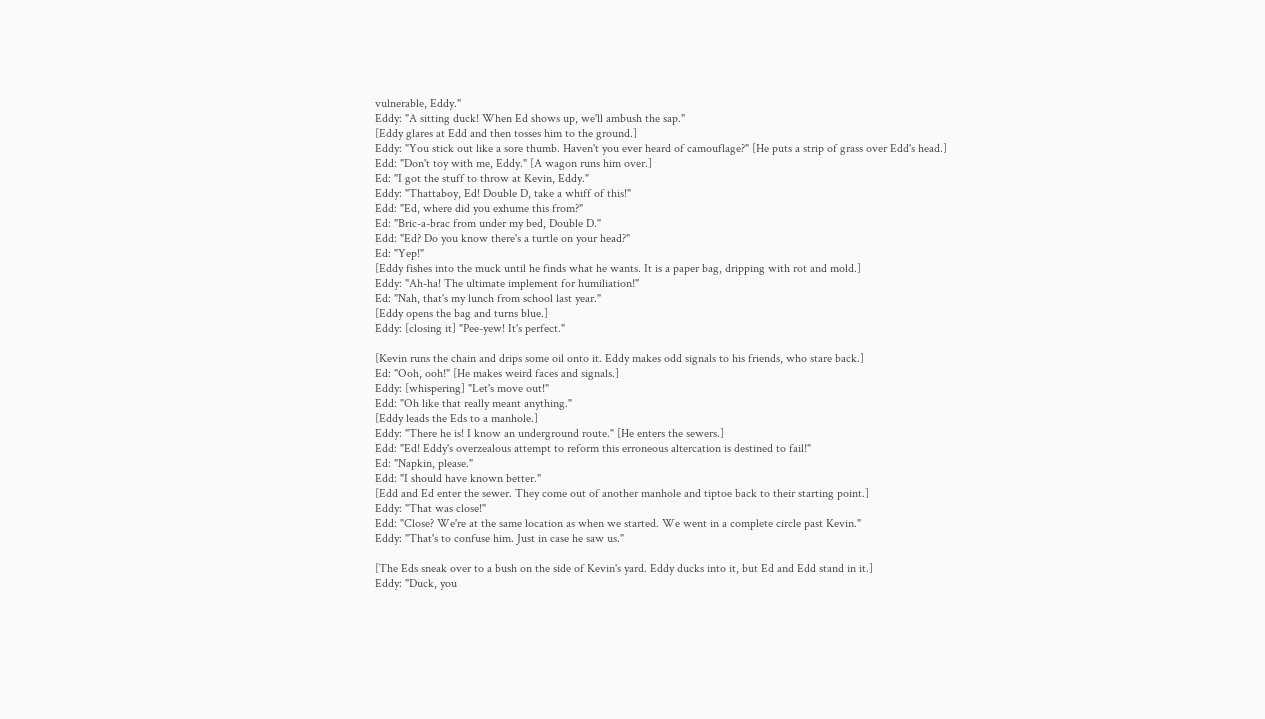vulnerable, Eddy."
Eddy: "A sitting duck! When Ed shows up, we'll ambush the sap."
[Eddy glares at Edd and then tosses him to the ground.]
Eddy: "You stick out like a sore thumb. Haven't you ever heard of camouflage?" [He puts a strip of grass over Edd's head.]
Edd: "Don't toy with me, Eddy." [A wagon runs him over.]
Ed: "I got the stuff to throw at Kevin, Eddy."
Eddy: "Thattaboy, Ed! Double D, take a whiff of this!"
Edd: "Ed, where did you exhume this from?"
Ed: "Bric-a-brac from under my bed, Double D."
Edd: "Ed? Do you know there's a turtle on your head?"
Ed: "Yep!"
[Eddy fishes into the muck until he finds what he wants. It is a paper bag, dripping with rot and mold.]
Eddy: "Ah-ha! The ultimate implement for humiliation!"
Ed: "Nah, that's my lunch from school last year."
[Eddy opens the bag and turns blue.]
Eddy: [closing it] "Pee-yew! It's perfect."

[Kevin runs the chain and drips some oil onto it. Eddy makes odd signals to his friends, who stare back.]
Ed: "Ooh, ooh!" [He makes weird faces and signals.]
Eddy: [whispering] "Let's move out!"
Edd: "Oh like that really meant anything."
[Eddy leads the Eds to a manhole.]
Eddy: "There he is! I know an underground route." [He enters the sewers.]
Edd: "Ed! Eddy's overzealous attempt to reform this erroneous altercation is destined to fail!"
Ed: "Napkin, please."
Edd: "I should have known better."
[Edd and Ed enter the sewer. They come out of another manhole and tiptoe back to their starting point.]
Eddy: "That was close!"
Edd: "Close? We're at the same location as when we started. We went in a complete circle past Kevin."
Eddy: "That's to confuse him. Just in case he saw us."

[The Eds sneak over to a bush on the side of Kevin's yard. Eddy ducks into it, but Ed and Edd stand in it.]
Eddy: "Duck, you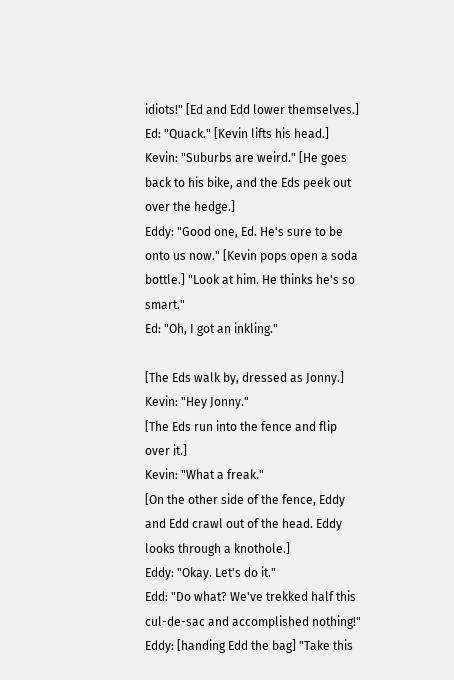idiots!" [Ed and Edd lower themselves.]
Ed: "Quack." [Kevin lifts his head.]
Kevin: "Suburbs are weird." [He goes back to his bike, and the Eds peek out over the hedge.]
Eddy: "Good one, Ed. He's sure to be onto us now." [Kevin pops open a soda bottle.] "Look at him. He thinks he's so smart."
Ed: "Oh, I got an inkling."

[The Eds walk by, dressed as Jonny.]
Kevin: "Hey Jonny."
[The Eds run into the fence and flip over it.]
Kevin: "What a freak."
[On the other side of the fence, Eddy and Edd crawl out of the head. Eddy looks through a knothole.]
Eddy: "Okay. Let's do it."
Edd: "Do what? We've trekked half this cul-de-sac and accomplished nothing!"
Eddy: [handing Edd the bag] "Take this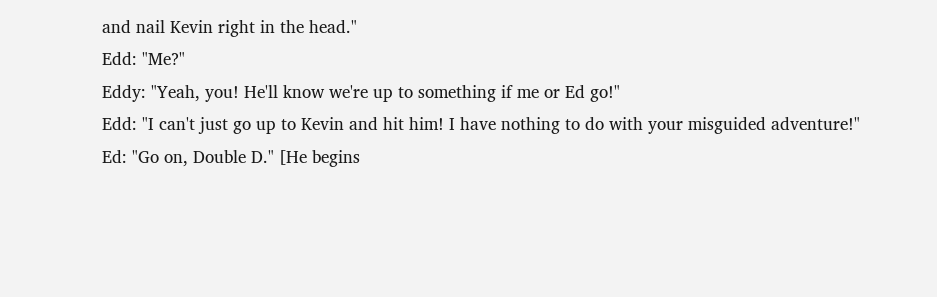and nail Kevin right in the head."
Edd: "Me?"
Eddy: "Yeah, you! He'll know we're up to something if me or Ed go!"
Edd: "I can't just go up to Kevin and hit him! I have nothing to do with your misguided adventure!"
Ed: "Go on, Double D." [He begins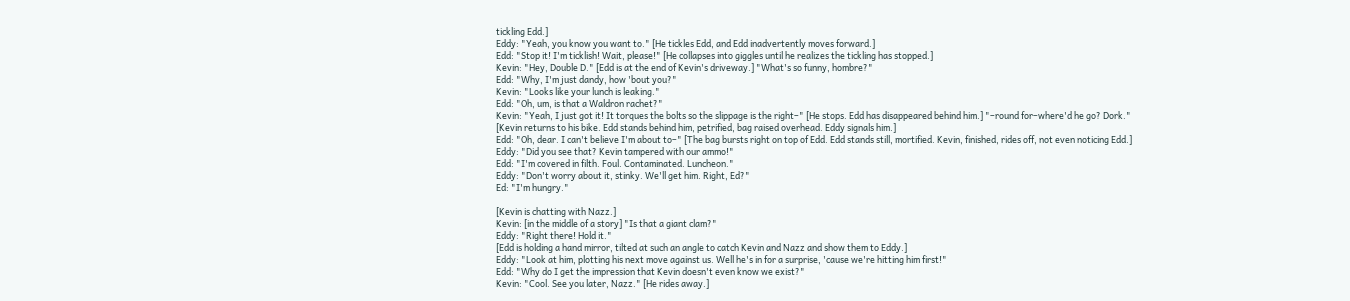tickling Edd.]
Eddy: "Yeah, you know you want to." [He tickles Edd, and Edd inadvertently moves forward.]
Edd: "Stop it! I'm ticklish! Wait, please!" [He collapses into giggles until he realizes the tickling has stopped.]
Kevin: "Hey, Double D." [Edd is at the end of Kevin's driveway.] "What's so funny, hombre?"
Edd: "Why, I'm just dandy, how 'bout you?"
Kevin: "Looks like your lunch is leaking."
Edd: "Oh, um, is that a Waldron rachet?"
Kevin: "Yeah, I just got it! It torques the bolts so the slippage is the right–" [He stops. Edd has disappeared behind him.] "–round for–where'd he go? Dork."
[Kevin returns to his bike. Edd stands behind him, petrified, bag raised overhead. Eddy signals him.]
Edd: "Oh, dear. I can't believe I'm about to–" [The bag bursts right on top of Edd. Edd stands still, mortified. Kevin, finished, rides off, not even noticing Edd.]
Eddy: "Did you see that? Kevin tampered with our ammo!"
Edd: "I'm covered in filth. Foul. Contaminated. Luncheon."
Eddy: "Don't worry about it, stinky. We'll get him. Right, Ed?"
Ed: "I'm hungry."

[Kevin is chatting with Nazz.]
Kevin: [in the middle of a story] "Is that a giant clam?"
Eddy: "Right there! Hold it."
[Edd is holding a hand mirror, tilted at such an angle to catch Kevin and Nazz and show them to Eddy.]
Eddy: "Look at him, plotting his next move against us. Well he's in for a surprise, 'cause we're hitting him first!"
Edd: "Why do I get the impression that Kevin doesn't even know we exist?"
Kevin: "Cool. See you later, Nazz." [He rides away.]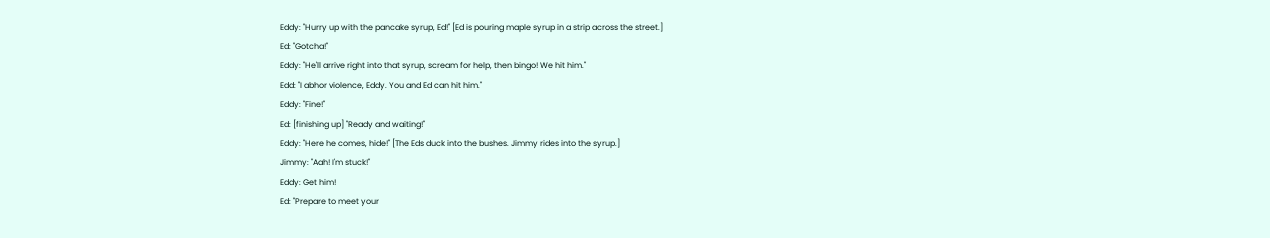Eddy: "Hurry up with the pancake syrup, Ed!" [Ed is pouring maple syrup in a strip across the street.]
Ed: "Gotcha!"
Eddy: "He'll arrive right into that syrup, scream for help, then bingo! We hit him."
Edd: "I abhor violence, Eddy. You and Ed can hit him."
Eddy: "Fine!"
Ed: [finishing up] "Ready and waiting!"
Eddy: "Here he comes, hide!" [The Eds duck into the bushes. Jimmy rides into the syrup.]
Jimmy: "Aah! I'm stuck!"
Eddy: Get him!
Ed: "Prepare to meet your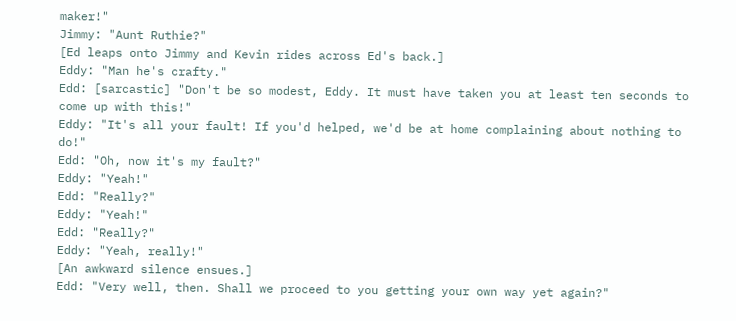maker!"
Jimmy: "Aunt Ruthie?"
[Ed leaps onto Jimmy and Kevin rides across Ed's back.]
Eddy: "Man he's crafty."
Edd: [sarcastic] "Don't be so modest, Eddy. It must have taken you at least ten seconds to come up with this!"
Eddy: "It's all your fault! If you'd helped, we'd be at home complaining about nothing to do!"
Edd: "Oh, now it's my fault?"
Eddy: "Yeah!"
Edd: "Really?"
Eddy: "Yeah!"
Edd: "Really?"
Eddy: "Yeah, really!"
[An awkward silence ensues.]
Edd: "Very well, then. Shall we proceed to you getting your own way yet again?"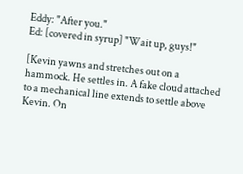Eddy: "After you."
Ed: [covered in syrup] "Wait up, guys!"

[Kevin yawns and stretches out on a hammock. He settles in. A fake cloud attached to a mechanical line extends to settle above Kevin. On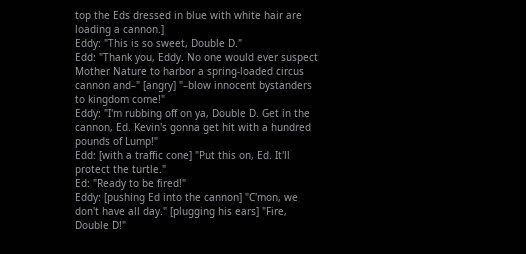top the Eds dressed in blue with white hair are loading a cannon.]
Eddy: "This is so sweet, Double D."
Edd: "Thank you, Eddy. No one would ever suspect Mother Nature to harbor a spring-loaded circus cannon and–" [angry] "–blow innocent bystanders to kingdom come!"
Eddy: "I'm rubbing off on ya, Double D. Get in the cannon, Ed. Kevin's gonna get hit with a hundred pounds of Lump!"
Edd: [with a traffic cone] "Put this on, Ed. It'll protect the turtle."
Ed: "Ready to be fired!"
Eddy: [pushing Ed into the cannon] "C'mon, we don't have all day." [plugging his ears] "Fire, Double D!"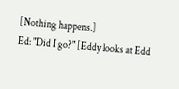[Nothing happens.]
Ed: "Did I go?" [Eddy looks at Edd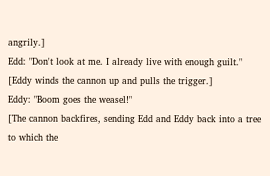angrily.]
Edd: "Don't look at me. I already live with enough guilt."
[Eddy winds the cannon up and pulls the trigger.]
Eddy: "Boom goes the weasel!"
[The cannon backfires, sending Edd and Eddy back into a tree to which the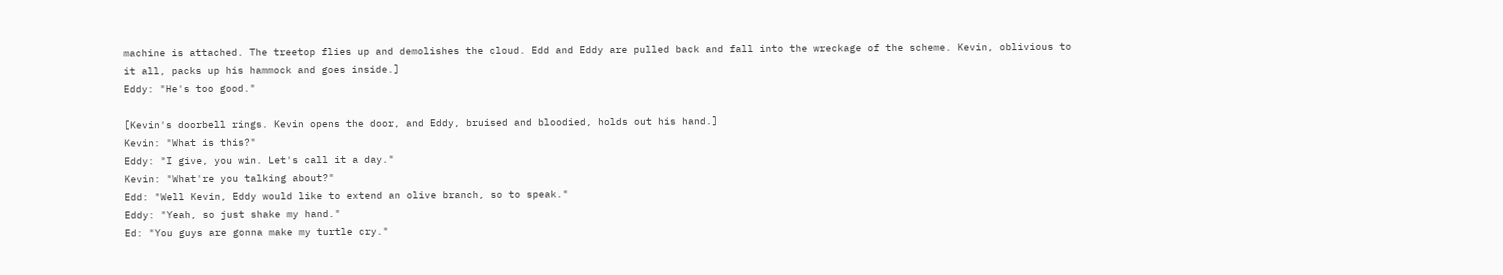machine is attached. The treetop flies up and demolishes the cloud. Edd and Eddy are pulled back and fall into the wreckage of the scheme. Kevin, oblivious to it all, packs up his hammock and goes inside.]
Eddy: "He's too good."

[Kevin's doorbell rings. Kevin opens the door, and Eddy, bruised and bloodied, holds out his hand.]
Kevin: "What is this?"
Eddy: "I give, you win. Let's call it a day."
Kevin: "What're you talking about?"
Edd: "Well Kevin, Eddy would like to extend an olive branch, so to speak."
Eddy: "Yeah, so just shake my hand."
Ed: "You guys are gonna make my turtle cry."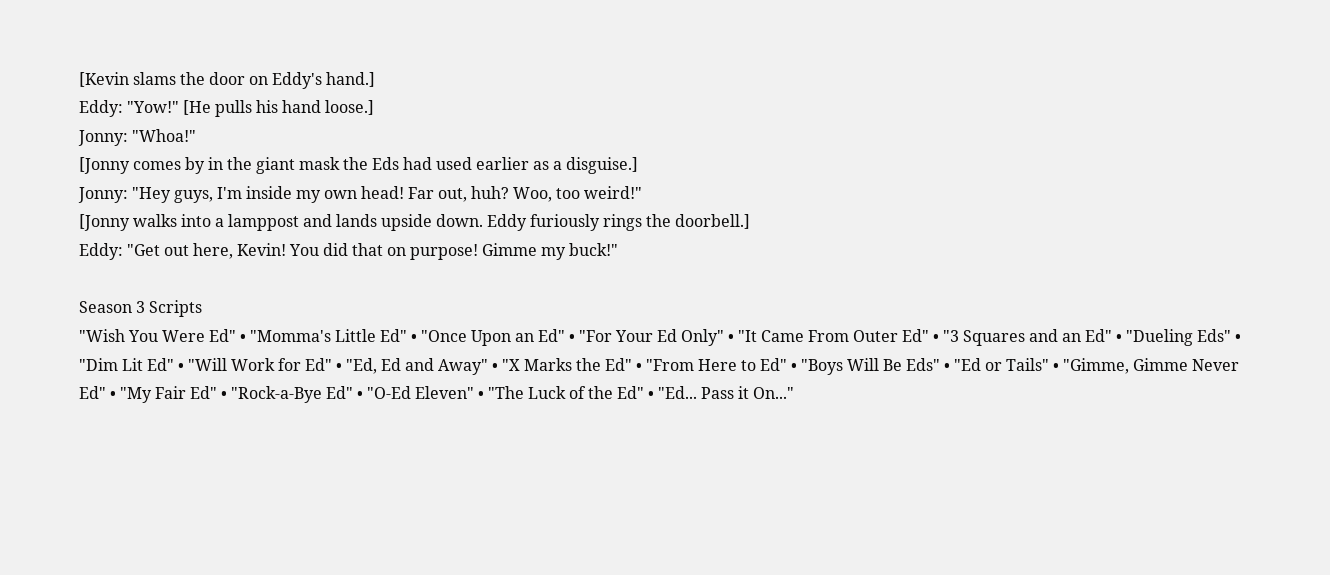[Kevin slams the door on Eddy's hand.]
Eddy: "Yow!" [He pulls his hand loose.]
Jonny: "Whoa!"
[Jonny comes by in the giant mask the Eds had used earlier as a disguise.]
Jonny: "Hey guys, I'm inside my own head! Far out, huh? Woo, too weird!"
[Jonny walks into a lamppost and lands upside down. Eddy furiously rings the doorbell.]
Eddy: "Get out here, Kevin! You did that on purpose! Gimme my buck!"

Season 3 Scripts
"Wish You Were Ed" • "Momma's Little Ed" • "Once Upon an Ed" • "For Your Ed Only" • "It Came From Outer Ed" • "3 Squares and an Ed" • "Dueling Eds" • "Dim Lit Ed" • "Will Work for Ed" • "Ed, Ed and Away" • "X Marks the Ed" • "From Here to Ed" • "Boys Will Be Eds" • "Ed or Tails" • "Gimme, Gimme Never Ed" • "My Fair Ed" • "Rock-a-Bye Ed" • "O-Ed Eleven" • "The Luck of the Ed" • "Ed... Pass it On..."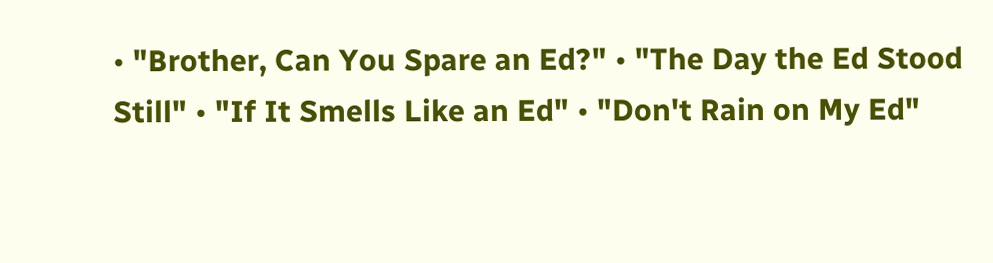• "Brother, Can You Spare an Ed?" • "The Day the Ed Stood Still" • "If It Smells Like an Ed" • "Don't Rain on My Ed"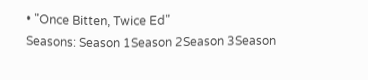• "Once Bitten, Twice Ed"
Seasons: Season 1Season 2Season 3Season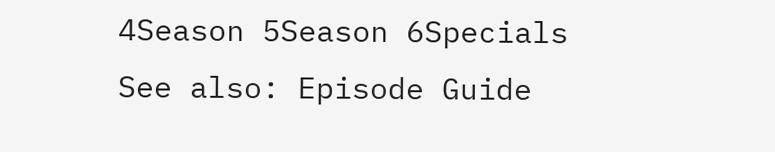4Season 5Season 6Specials
See also: Episode Guide